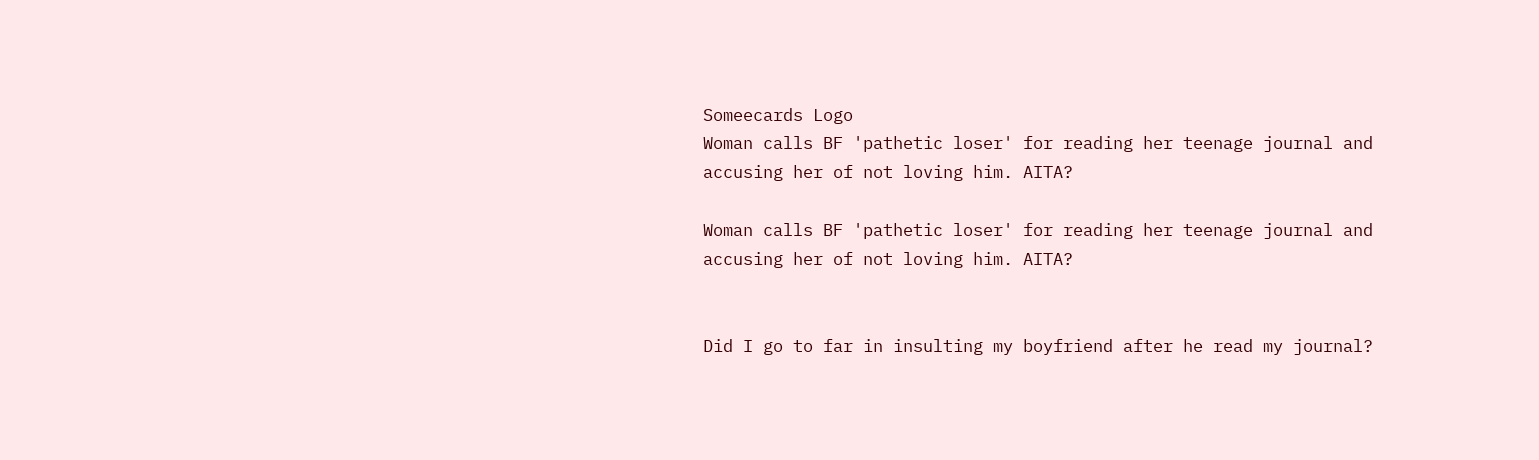Someecards Logo
Woman calls BF 'pathetic loser' for reading her teenage journal and accusing her of not loving him. AITA?

Woman calls BF 'pathetic loser' for reading her teenage journal and accusing her of not loving him. AITA?


Did I go to far in insulting my boyfriend after he read my journal?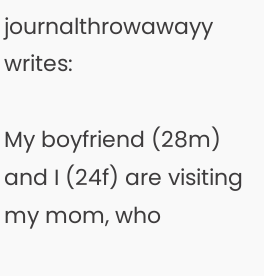journalthrowawayy writes:

My boyfriend (28m) and I (24f) are visiting my mom, who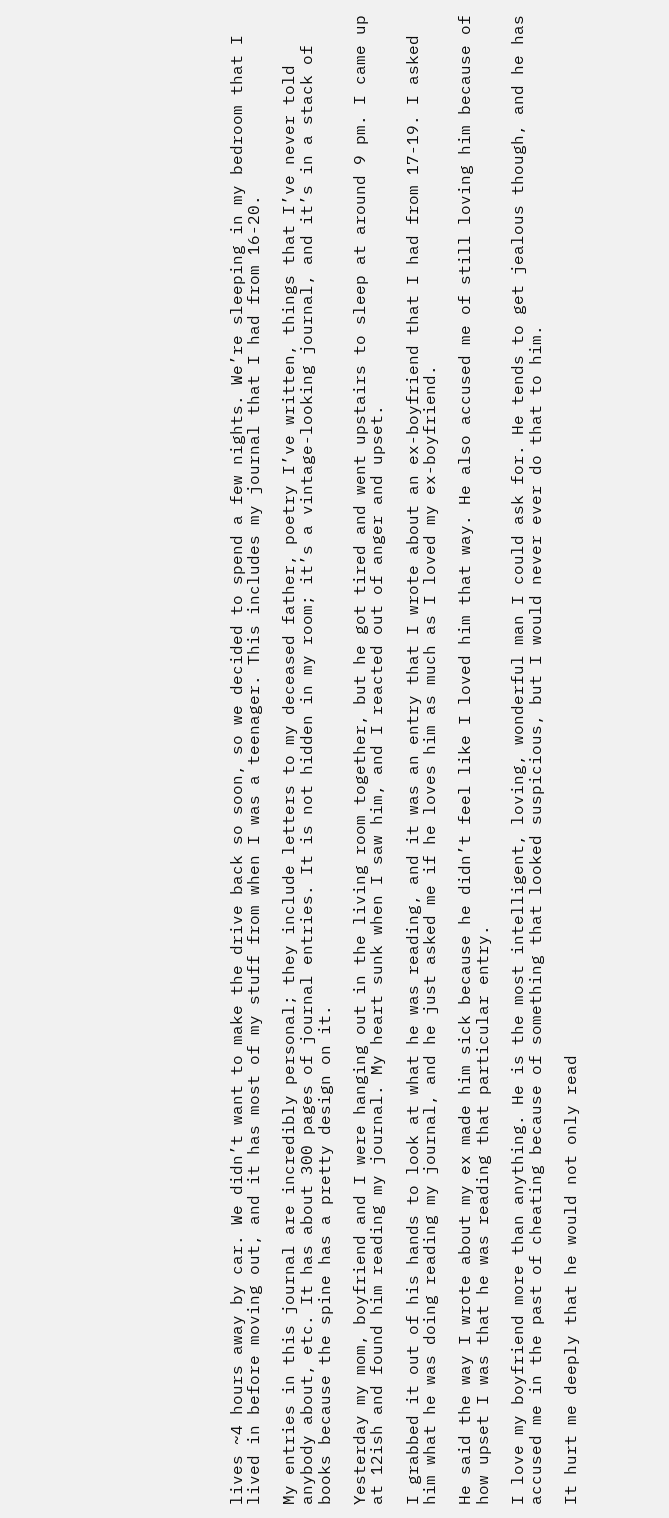lives ~4 hours away by car. We didn’t want to make the drive back so soon, so we decided to spend a few nights. We’re sleeping in my bedroom that I lived in before moving out, and it has most of my stuff from when I was a teenager. This includes my journal that I had from 16-20.

My entries in this journal are incredibly personal; they include letters to my deceased father, poetry I’ve written, things that I’ve never told anybody about, etc. It has about 300 pages of journal entries. It is not hidden in my room; it’s a vintage-looking journal, and it’s in a stack of books because the spine has a pretty design on it.

Yesterday my mom, boyfriend and I were hanging out in the living room together, but he got tired and went upstairs to sleep at around 9 pm. I came up at 12ish and found him reading my journal. My heart sunk when I saw him, and I reacted out of anger and upset.

I grabbed it out of his hands to look at what he was reading, and it was an entry that I wrote about an ex-boyfriend that I had from 17-19. I asked him what he was doing reading my journal, and he just asked me if he loves him as much as I loved my ex-boyfriend.

He said the way I wrote about my ex made him sick because he didn’t feel like I loved him that way. He also accused me of still loving him because of how upset I was that he was reading that particular entry.

I love my boyfriend more than anything. He is the most intelligent, loving, wonderful man I could ask for. He tends to get jealous though, and he has accused me in the past of cheating because of something that looked suspicious, but I would never ever do that to him.

It hurt me deeply that he would not only read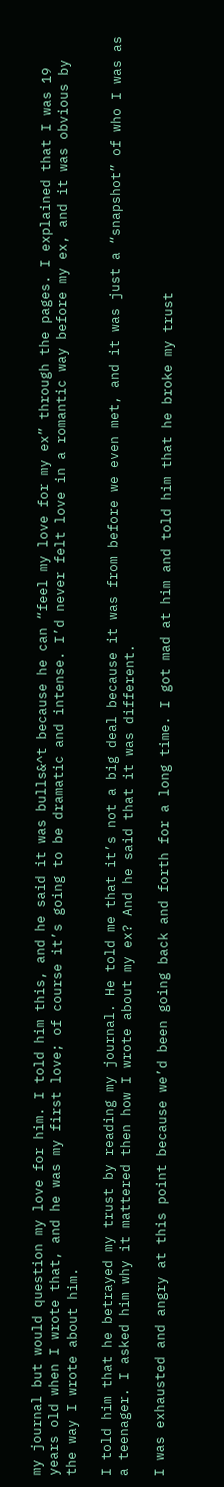my journal but would question my love for him. I told him this, and he said it was bulls&^t because he can “feel my love for my ex” through the pages. I explained that I was 19 years old when I wrote that, and he was my first love; of course it’s going to be dramatic and intense. I’d never felt love in a romantic way before my ex, and it was obvious by the way I wrote about him.

I told him that he betrayed my trust by reading my journal. He told me that it’s not a big deal because it was from before we even met, and it was just a “snapshot” of who I was as a teenager. I asked him why it mattered then how I wrote about my ex? And he said that it was different.

I was exhausted and angry at this point because we’d been going back and forth for a long time. I got mad at him and told him that he broke my trust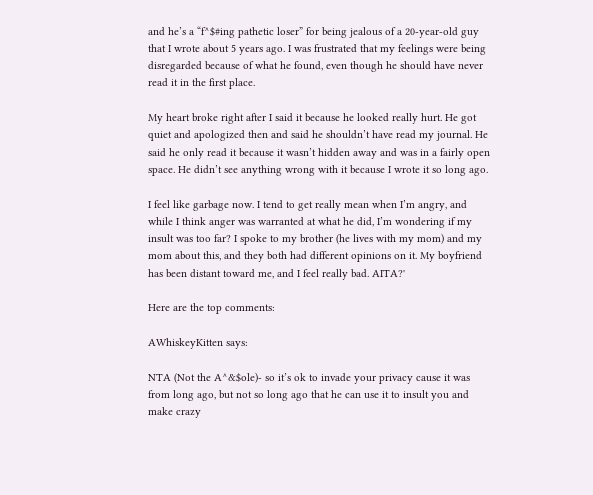and he’s a “f^$#ing pathetic loser” for being jealous of a 20-year-old guy that I wrote about 5 years ago. I was frustrated that my feelings were being disregarded because of what he found, even though he should have never read it in the first place.

My heart broke right after I said it because he looked really hurt. He got quiet and apologized then and said he shouldn’t have read my journal. He said he only read it because it wasn’t hidden away and was in a fairly open space. He didn’t see anything wrong with it because I wrote it so long ago.

I feel like garbage now. I tend to get really mean when I’m angry, and while I think anger was warranted at what he did, I’m wondering if my insult was too far? I spoke to my brother (he lives with my mom) and my mom about this, and they both had different opinions on it. My boyfriend has been distant toward me, and I feel really bad. AITA?'

Here are the top comments:

AWhiskeyKitten says:

NTA (Not the A^&$ole)- so it’s ok to invade your privacy cause it was from long ago, but not so long ago that he can use it to insult you and make crazy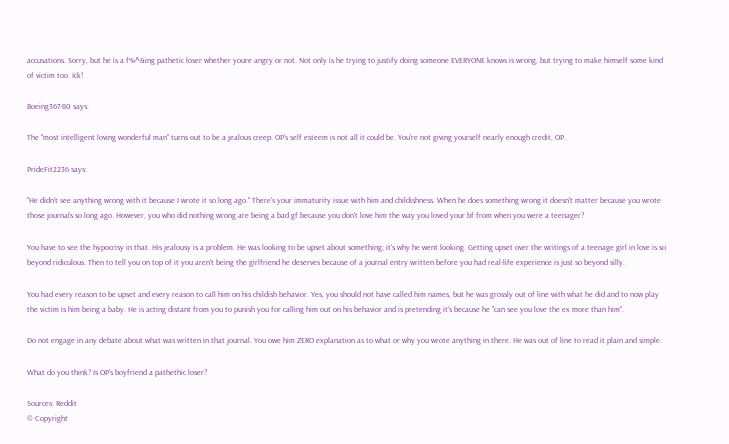accusations. Sorry, but he is a f%^&ing pathetic loser whether youre angry or not. Not only is he trying to justify doing someone EVERYONE knows is wrong, but trying to make himself some kind of victim too. Ick!

Boeing367-80 says:

The "most intelligent loving wonderful man" turns out to be a jealous creep. OP's self esteem is not all it could be. You're not giving yourself nearly enough credit, OP.

PrideFit2236 says:

"He didn't see anything wrong with it because I wrote it so long ago." There's your immaturity issue with him and childishness. When he does something wrong it doesn't matter because you wrote those journals so long ago. However, you who did nothing wrong are being a bad gf because you don't love him the way you loved your bf from when you were a teenager?

You have to see the hypocrisy in that. His jealousy is a problem. He was looking to be upset about something; it's why he went looking. Getting upset over the writings of a teenage girl in love is so beyond ridiculous. Then to tell you on top of it you aren't being the girlfriend he deserves because of a journal entry written before you had real-life experience is just so beyond silly.

You had every reason to be upset and every reason to call him on his childish behavior. Yes, you should not have called him names, but he was grossly out of line with what he did and to now play the victim is him being a baby. He is acting distant from you to punish you for calling him out on his behavior and is pretending it's because he "can see you love the ex more than him".

Do not engage in any debate about what was written in that journal. You owe him ZERO explanation as to what or why you wrote anything in there. He was out of line to read it plain and simple.

What do you think? Is OP's boyfriend a pathethic loser?

Sources: Reddit
© Copyright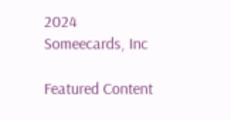2024 Someecards, Inc

Featured Content